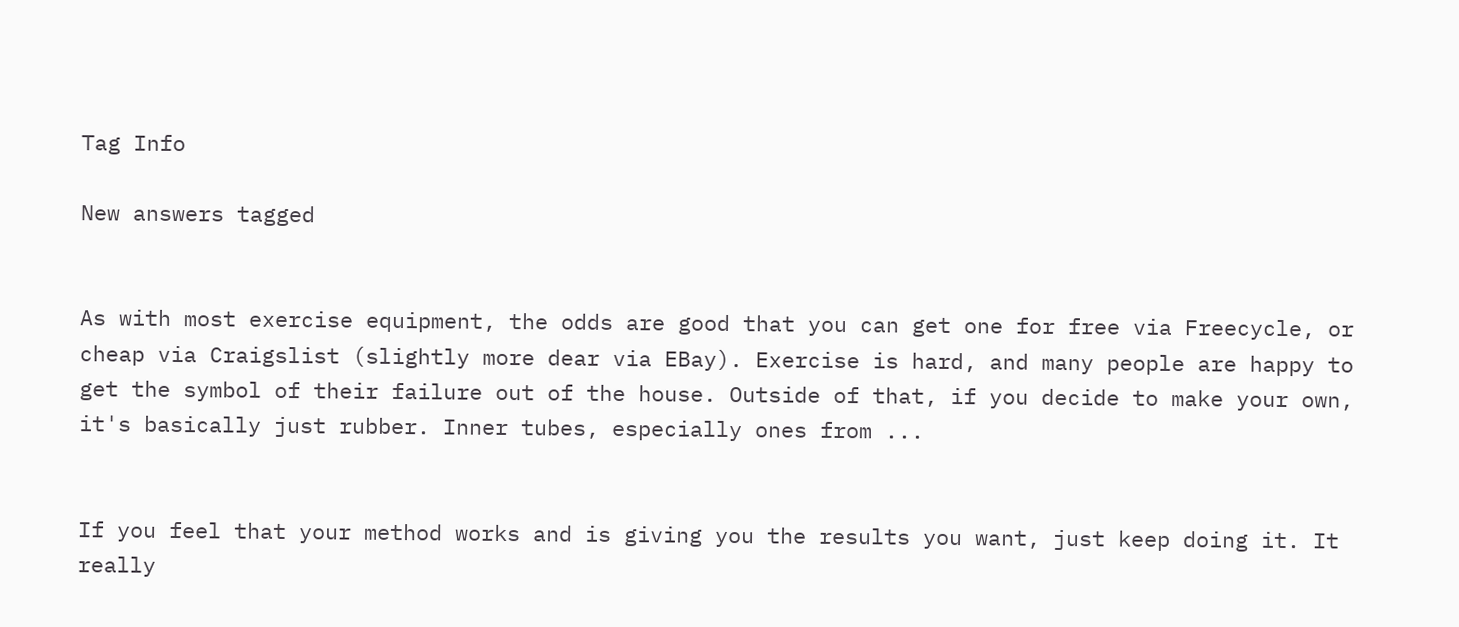Tag Info

New answers tagged


As with most exercise equipment, the odds are good that you can get one for free via Freecycle, or cheap via Craigslist (slightly more dear via EBay). Exercise is hard, and many people are happy to get the symbol of their failure out of the house. Outside of that, if you decide to make your own, it's basically just rubber. Inner tubes, especially ones from ...


If you feel that your method works and is giving you the results you want, just keep doing it. It really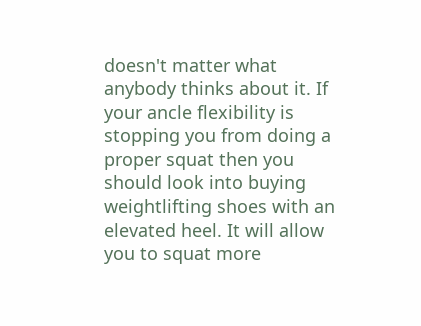doesn't matter what anybody thinks about it. If your ancle flexibility is stopping you from doing a proper squat then you should look into buying weightlifting shoes with an elevated heel. It will allow you to squat more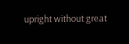upright without great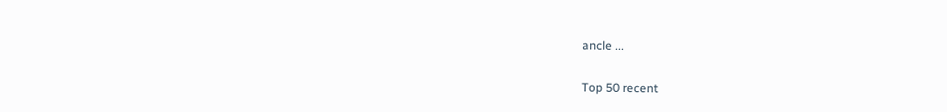ancle ...

Top 50 recent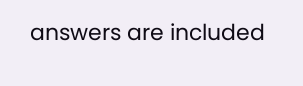answers are included